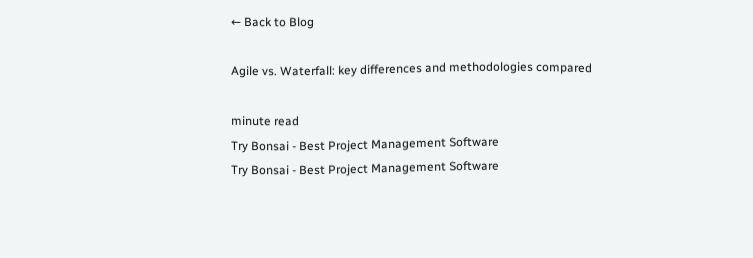← Back to Blog

Agile vs. Waterfall: key differences and methodologies compared

minute read
Try Bonsai - Best Project Management Software
Try Bonsai - Best Project Management Software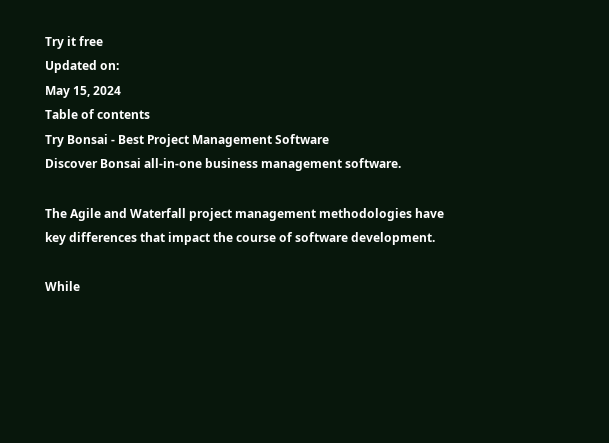Try it free
Updated on:
May 15, 2024
Table of contents
Try Bonsai - Best Project Management Software
Discover Bonsai all-in-one business management software.

The Agile and Waterfall project management methodologies have key differences that impact the course of software development.

While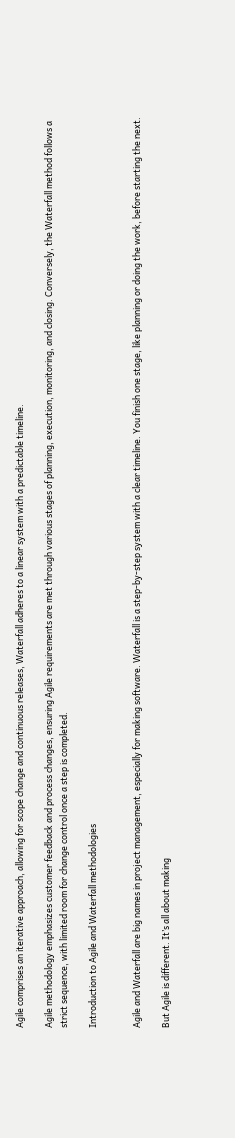Agile comprises an iterative approach, allowing for scope change and continuous releases, Waterfall adheres to a linear system with a predictable timeline.

Agile methodology emphasizes customer feedback and process changes, ensuring Agile requirements are met through various stages of planning, execution, monitoring, and closing. Conversely, the Waterfall method follows a strict sequence, with limited room for change control once a step is completed.

Introduction to Agile and Waterfall methodologies


Agile and Waterfall are big names in project management, especially for making software. Waterfall is a step-by-step system with a clear timeline. You finish one stage, like planning or doing the work, before starting the next.

But Agile is different. It’s all about making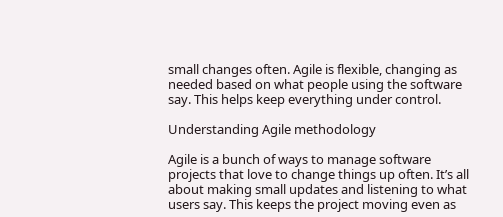small changes often. Agile is flexible, changing as needed based on what people using the software say. This helps keep everything under control.

Understanding Agile methodology

Agile is a bunch of ways to manage software projects that love to change things up often. It’s all about making small updates and listening to what users say. This keeps the project moving even as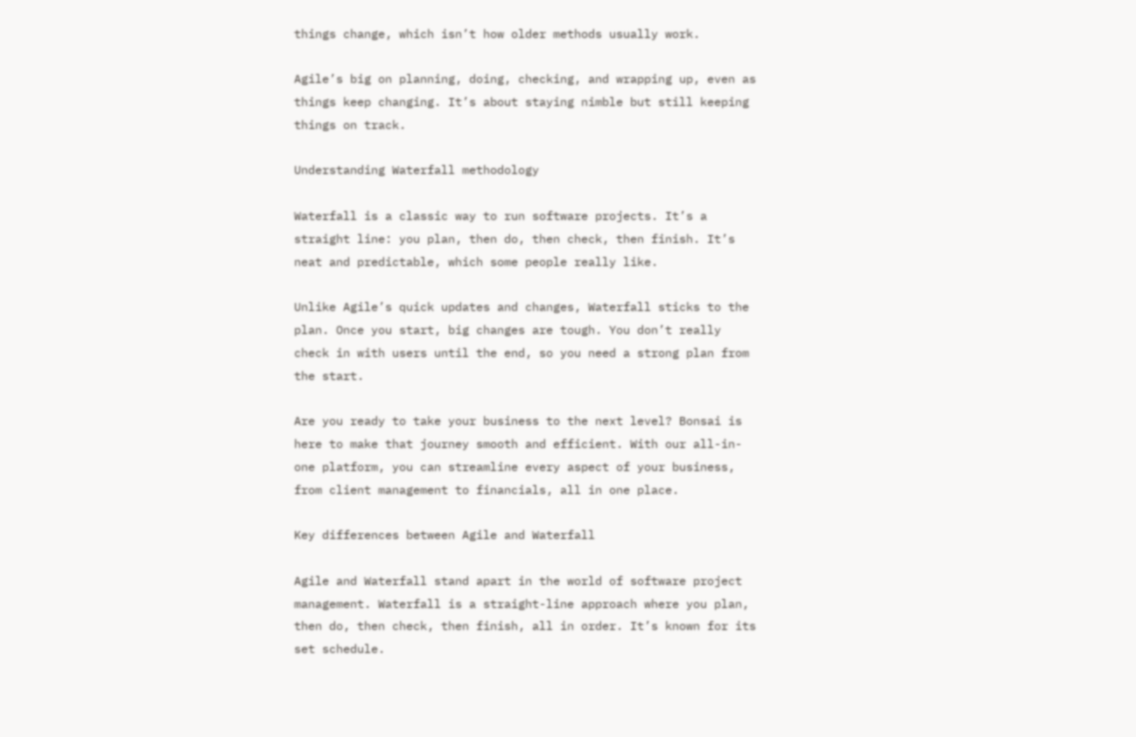things change, which isn’t how older methods usually work.

Agile’s big on planning, doing, checking, and wrapping up, even as things keep changing. It’s about staying nimble but still keeping things on track.

Understanding Waterfall methodology

Waterfall is a classic way to run software projects. It’s a straight line: you plan, then do, then check, then finish. It’s neat and predictable, which some people really like.

Unlike Agile’s quick updates and changes, Waterfall sticks to the plan. Once you start, big changes are tough. You don’t really check in with users until the end, so you need a strong plan from the start.

Are you ready to take your business to the next level? Bonsai is here to make that journey smooth and efficient. With our all-in-one platform, you can streamline every aspect of your business, from client management to financials, all in one place.

Key differences between Agile and Waterfall

Agile and Waterfall stand apart in the world of software project management. Waterfall is a straight-line approach where you plan, then do, then check, then finish, all in order. It’s known for its set schedule.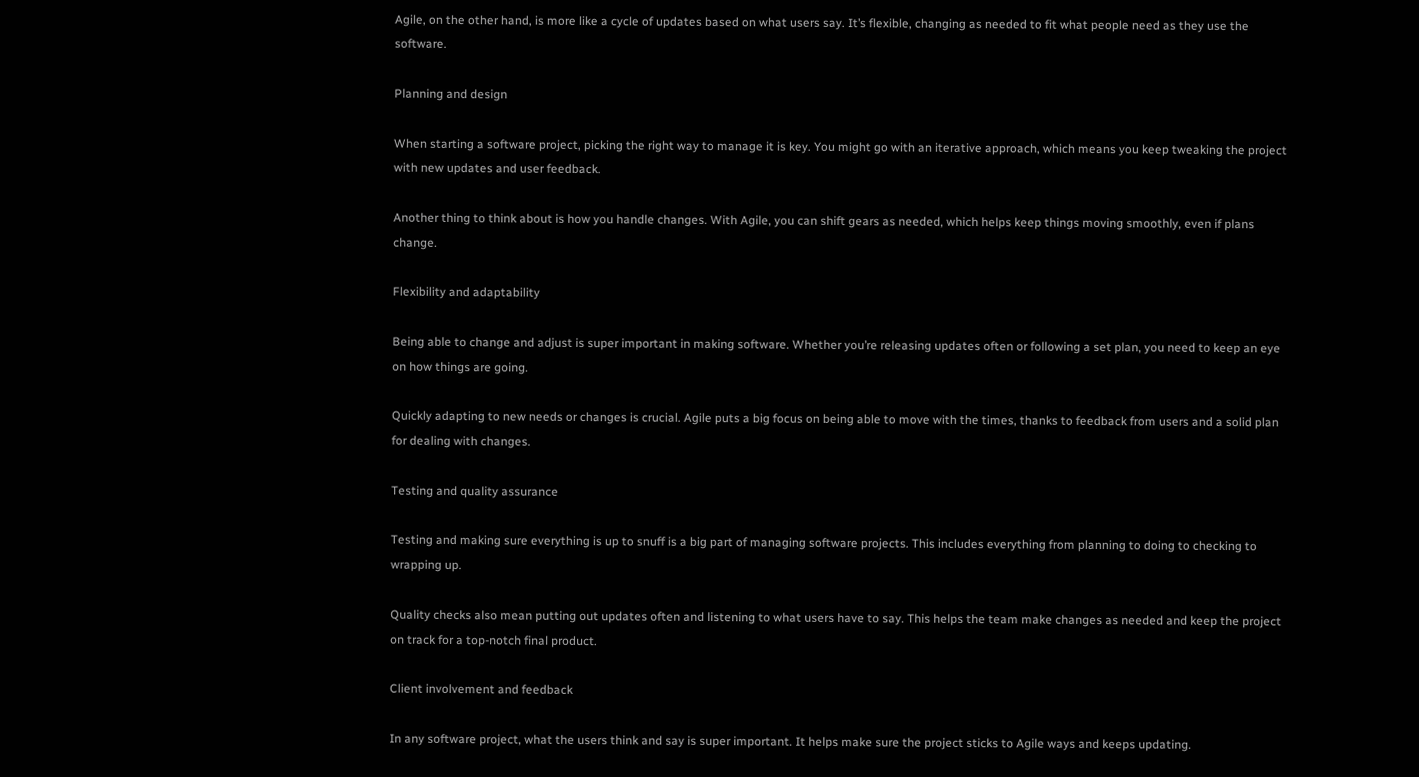Agile, on the other hand, is more like a cycle of updates based on what users say. It’s flexible, changing as needed to fit what people need as they use the software.

Planning and design

When starting a software project, picking the right way to manage it is key. You might go with an iterative approach, which means you keep tweaking the project with new updates and user feedback.

Another thing to think about is how you handle changes. With Agile, you can shift gears as needed, which helps keep things moving smoothly, even if plans change.

Flexibility and adaptability

Being able to change and adjust is super important in making software. Whether you’re releasing updates often or following a set plan, you need to keep an eye on how things are going.

Quickly adapting to new needs or changes is crucial. Agile puts a big focus on being able to move with the times, thanks to feedback from users and a solid plan for dealing with changes.

Testing and quality assurance

Testing and making sure everything is up to snuff is a big part of managing software projects. This includes everything from planning to doing to checking to wrapping up.

Quality checks also mean putting out updates often and listening to what users have to say. This helps the team make changes as needed and keep the project on track for a top-notch final product.

Client involvement and feedback

In any software project, what the users think and say is super important. It helps make sure the project sticks to Agile ways and keeps updating.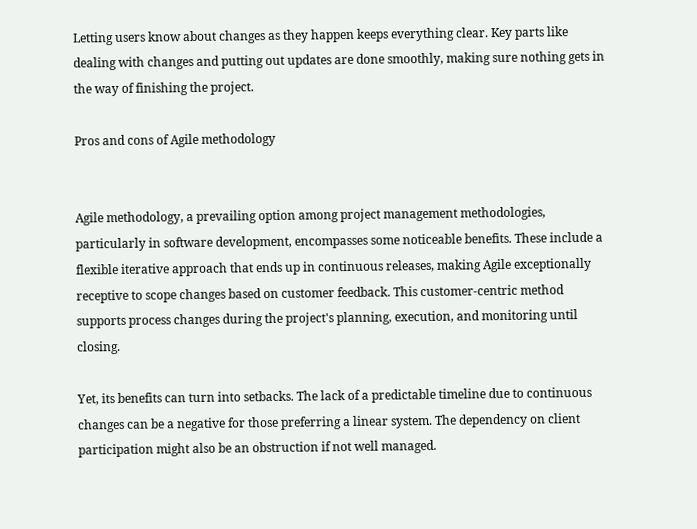Letting users know about changes as they happen keeps everything clear. Key parts like dealing with changes and putting out updates are done smoothly, making sure nothing gets in the way of finishing the project.

Pros and cons of Agile methodology


Agile methodology, a prevailing option among project management methodologies, particularly in software development, encompasses some noticeable benefits. These include a flexible iterative approach that ends up in continuous releases, making Agile exceptionally receptive to scope changes based on customer feedback. This customer-centric method supports process changes during the project's planning, execution, and monitoring until closing.

Yet, its benefits can turn into setbacks. The lack of a predictable timeline due to continuous changes can be a negative for those preferring a linear system. The dependency on client participation might also be an obstruction if not well managed.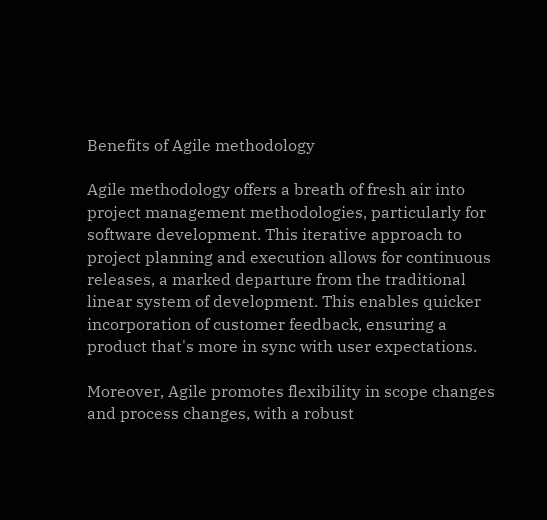Benefits of Agile methodology

Agile methodology offers a breath of fresh air into project management methodologies, particularly for software development. This iterative approach to project planning and execution allows for continuous releases, a marked departure from the traditional linear system of development. This enables quicker incorporation of customer feedback, ensuring a product that's more in sync with user expectations.

Moreover, Agile promotes flexibility in scope changes and process changes, with a robust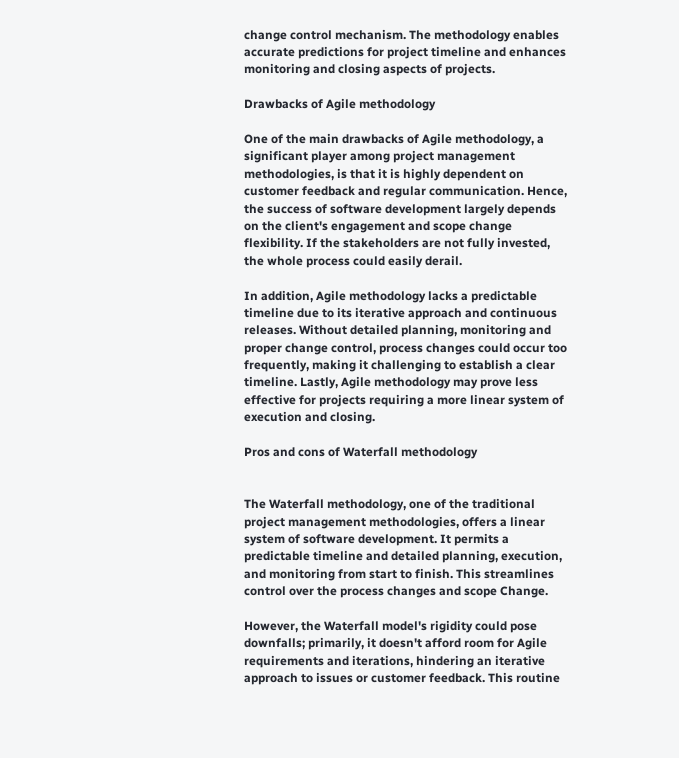change control mechanism. The methodology enables accurate predictions for project timeline and enhances monitoring and closing aspects of projects.

Drawbacks of Agile methodology

One of the main drawbacks of Agile methodology, a significant player among project management methodologies, is that it is highly dependent on customer feedback and regular communication. Hence, the success of software development largely depends on the client's engagement and scope change flexibility. If the stakeholders are not fully invested, the whole process could easily derail.

In addition, Agile methodology lacks a predictable timeline due to its iterative approach and continuous releases. Without detailed planning, monitoring and proper change control, process changes could occur too frequently, making it challenging to establish a clear timeline. Lastly, Agile methodology may prove less effective for projects requiring a more linear system of execution and closing.

Pros and cons of Waterfall methodology


The Waterfall methodology, one of the traditional project management methodologies, offers a linear system of software development. It permits a predictable timeline and detailed planning, execution, and monitoring from start to finish. This streamlines control over the process changes and scope Change.

However, the Waterfall model's rigidity could pose downfalls; primarily, it doesn't afford room for Agile requirements and iterations, hindering an iterative approach to issues or customer feedback. This routine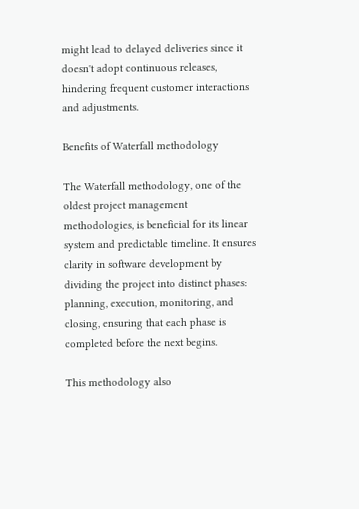might lead to delayed deliveries since it doesn't adopt continuous releases, hindering frequent customer interactions and adjustments.

Benefits of Waterfall methodology

The Waterfall methodology, one of the oldest project management methodologies, is beneficial for its linear system and predictable timeline. It ensures clarity in software development by dividing the project into distinct phases: planning, execution, monitoring, and closing, ensuring that each phase is completed before the next begins.

This methodology also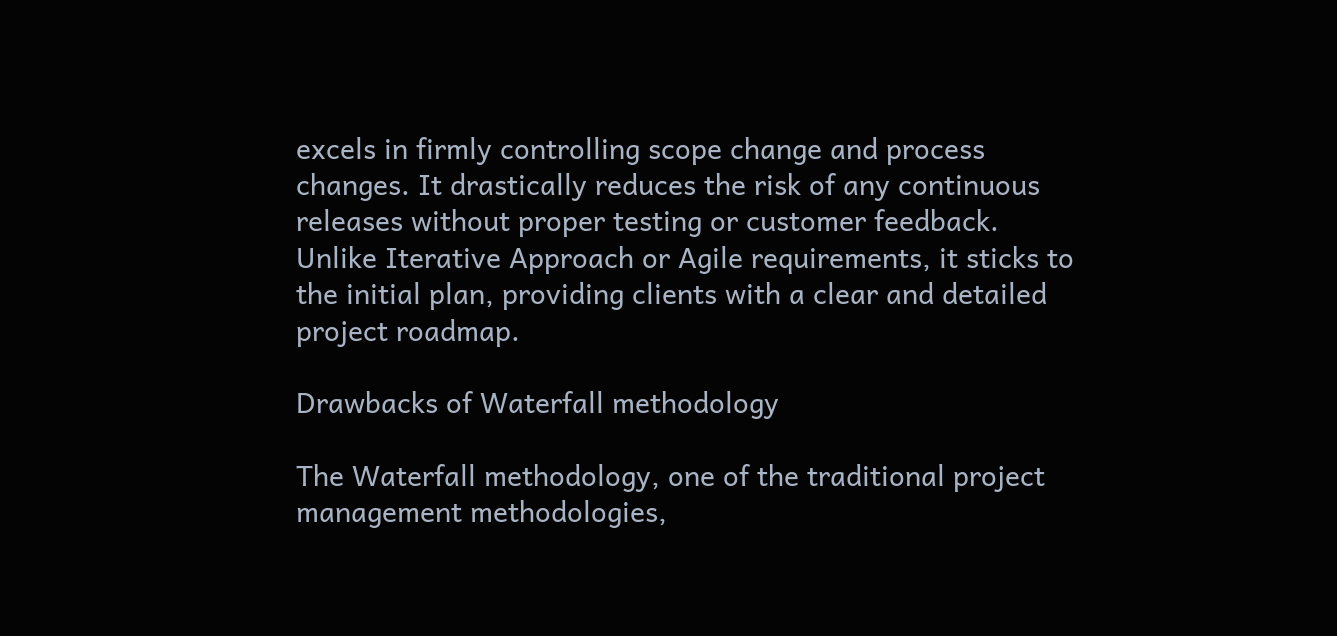excels in firmly controlling scope change and process changes. It drastically reduces the risk of any continuous releases without proper testing or customer feedback. Unlike Iterative Approach or Agile requirements, it sticks to the initial plan, providing clients with a clear and detailed project roadmap.

Drawbacks of Waterfall methodology

The Waterfall methodology, one of the traditional project management methodologies,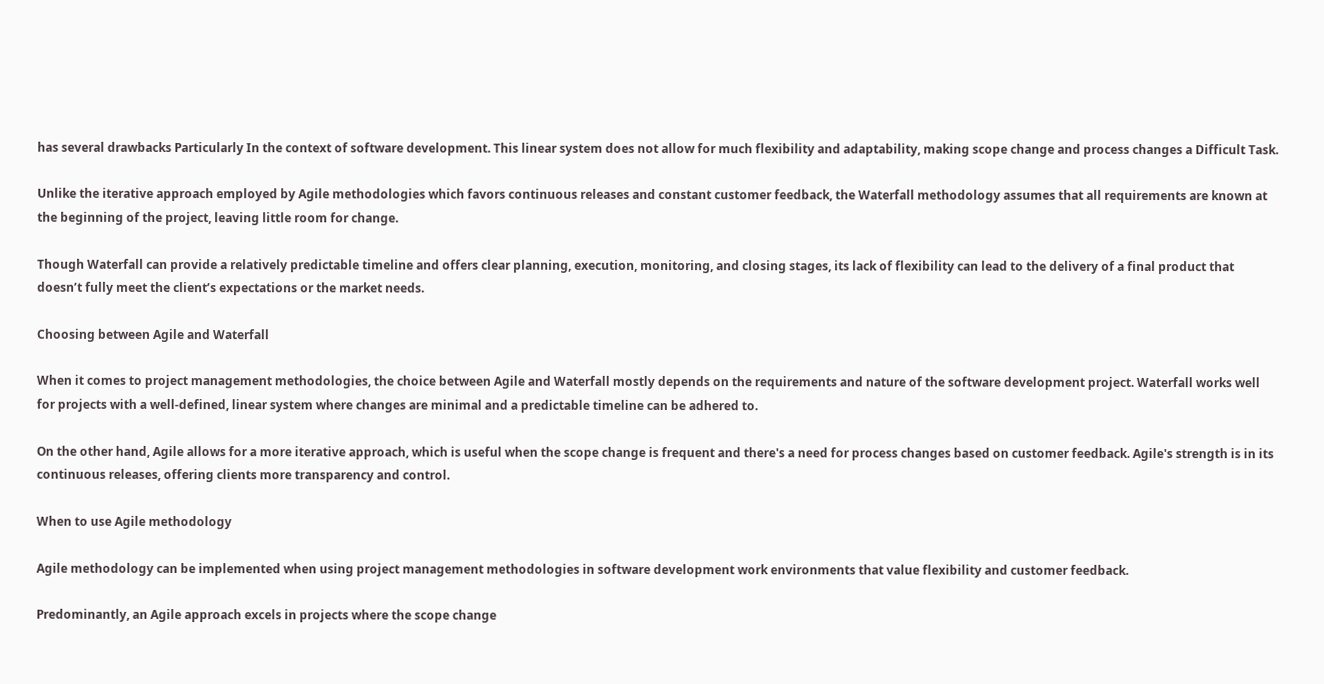has several drawbacks Particularly In the context of software development. This linear system does not allow for much flexibility and adaptability, making scope change and process changes a Difficult Task.

Unlike the iterative approach employed by Agile methodologies which favors continuous releases and constant customer feedback, the Waterfall methodology assumes that all requirements are known at the beginning of the project, leaving little room for change.

Though Waterfall can provide a relatively predictable timeline and offers clear planning, execution, monitoring, and closing stages, its lack of flexibility can lead to the delivery of a final product that doesn’t fully meet the client’s expectations or the market needs.

Choosing between Agile and Waterfall

When it comes to project management methodologies, the choice between Agile and Waterfall mostly depends on the requirements and nature of the software development project. Waterfall works well for projects with a well-defined, linear system where changes are minimal and a predictable timeline can be adhered to.

On the other hand, Agile allows for a more iterative approach, which is useful when the scope change is frequent and there's a need for process changes based on customer feedback. Agile's strength is in its continuous releases, offering clients more transparency and control.

When to use Agile methodology

Agile methodology can be implemented when using project management methodologies in software development work environments that value flexibility and customer feedback.

Predominantly, an Agile approach excels in projects where the scope change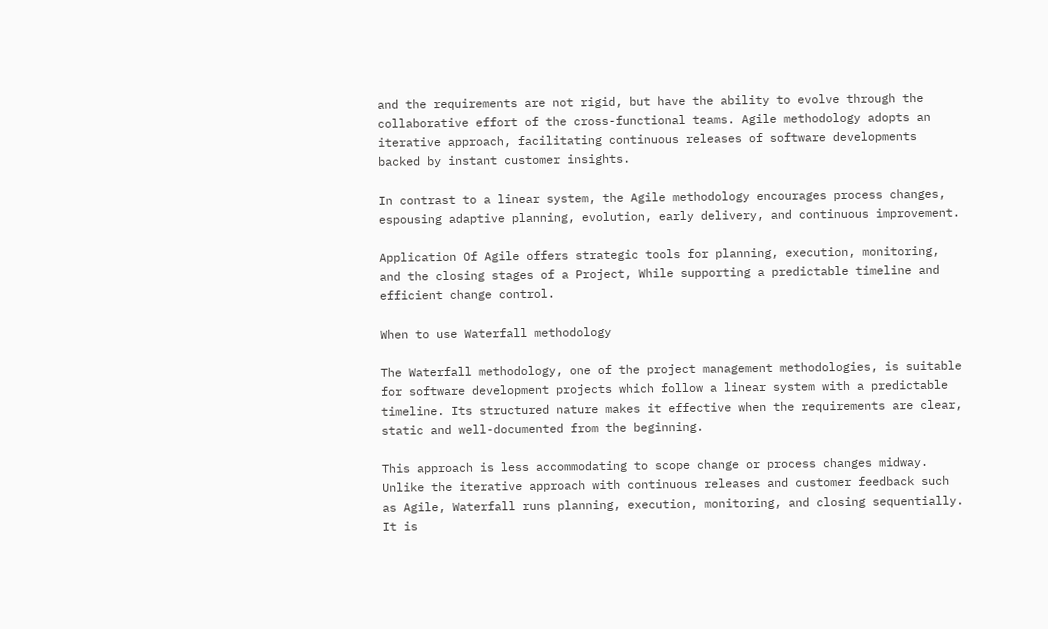and the requirements are not rigid, but have the ability to evolve through the collaborative effort of the cross-functional teams. Agile methodology adopts an iterative approach, facilitating continuous releases of software developments backed by instant customer insights.

In contrast to a linear system, the Agile methodology encourages process changes, espousing adaptive planning, evolution, early delivery, and continuous improvement.

Application Of Agile offers strategic tools for planning, execution, monitoring, and the closing stages of a Project, While supporting a predictable timeline and efficient change control.

When to use Waterfall methodology

The Waterfall methodology, one of the project management methodologies, is suitable for software development projects which follow a linear system with a predictable timeline. Its structured nature makes it effective when the requirements are clear, static and well-documented from the beginning.

This approach is less accommodating to scope change or process changes midway. Unlike the iterative approach with continuous releases and customer feedback such as Agile, Waterfall runs planning, execution, monitoring, and closing sequentially. It is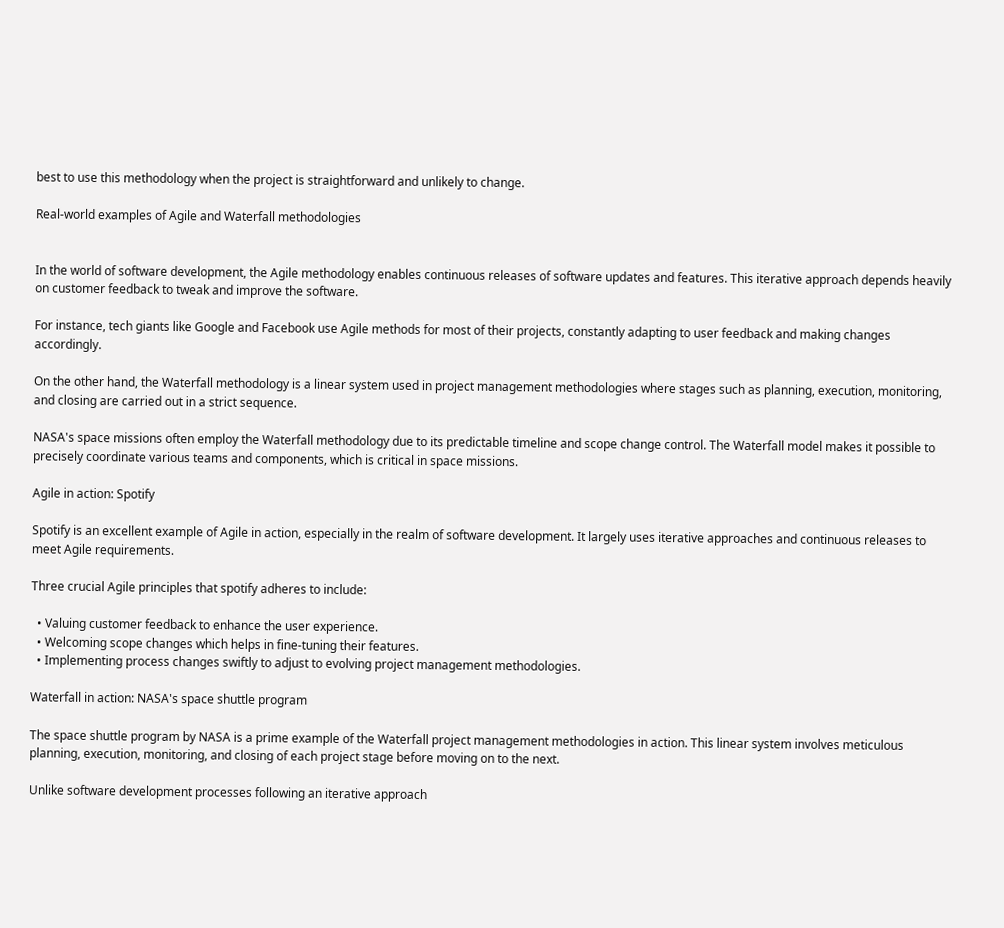best to use this methodology when the project is straightforward and unlikely to change.

Real-world examples of Agile and Waterfall methodologies


In the world of software development, the Agile methodology enables continuous releases of software updates and features. This iterative approach depends heavily on customer feedback to tweak and improve the software.

For instance, tech giants like Google and Facebook use Agile methods for most of their projects, constantly adapting to user feedback and making changes accordingly.

On the other hand, the Waterfall methodology is a linear system used in project management methodologies where stages such as planning, execution, monitoring, and closing are carried out in a strict sequence.

NASA's space missions often employ the Waterfall methodology due to its predictable timeline and scope change control. The Waterfall model makes it possible to precisely coordinate various teams and components, which is critical in space missions.

Agile in action: Spotify

Spotify is an excellent example of Agile in action, especially in the realm of software development. It largely uses iterative approaches and continuous releases to meet Agile requirements.

Three crucial Agile principles that spotify adheres to include:

  • Valuing customer feedback to enhance the user experience.
  • Welcoming scope changes which helps in fine-tuning their features.
  • Implementing process changes swiftly to adjust to evolving project management methodologies.

Waterfall in action: NASA's space shuttle program

The space shuttle program by NASA is a prime example of the Waterfall project management methodologies in action. This linear system involves meticulous planning, execution, monitoring, and closing of each project stage before moving on to the next.

Unlike software development processes following an iterative approach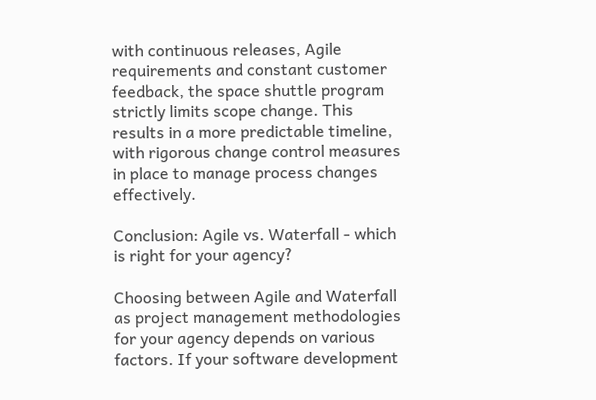with continuous releases, Agile requirements and constant customer feedback, the space shuttle program strictly limits scope change. This results in a more predictable timeline, with rigorous change control measures in place to manage process changes effectively.

Conclusion: Agile vs. Waterfall - which is right for your agency?

Choosing between Agile and Waterfall as project management methodologies for your agency depends on various factors. If your software development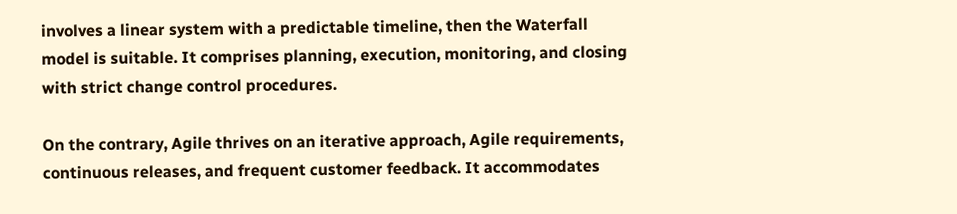involves a linear system with a predictable timeline, then the Waterfall model is suitable. It comprises planning, execution, monitoring, and closing with strict change control procedures.

On the contrary, Agile thrives on an iterative approach, Agile requirements, continuous releases, and frequent customer feedback. It accommodates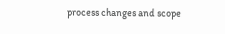process changes and scope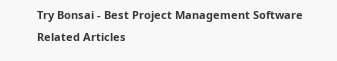Try Bonsai - Best Project Management Software
Related Articles